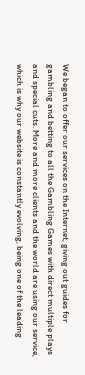We began to offer our services on the Internet, giving out guides for gambling and betting to all the Gambling Games with direct multiple plays and special cuts. More and more clients and the world are using our service, which is why our website is constantly evolving, being one of the leading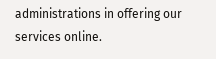administrations in offering our services online.